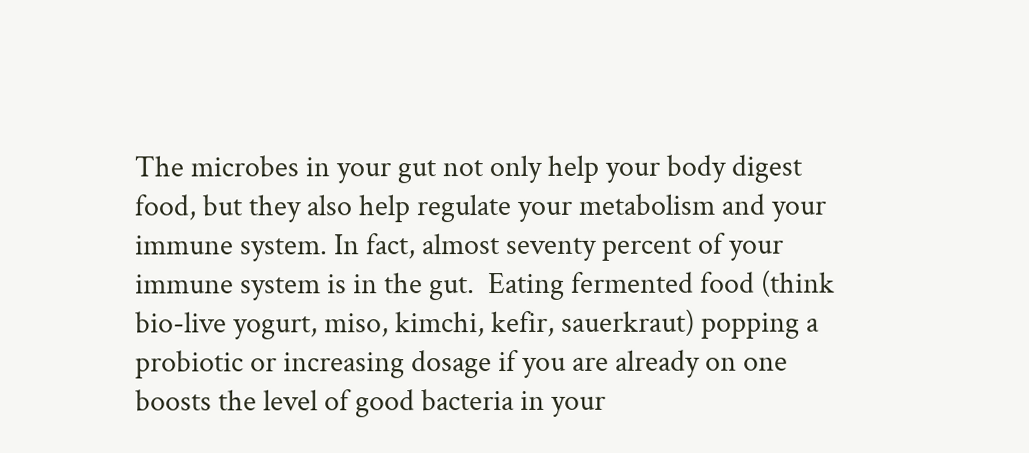The microbes in your gut not only help your body digest food, but they also help regulate your metabolism and your immune system. In fact, almost seventy percent of your immune system is in the gut.  Eating fermented food (think bio-live yogurt, miso, kimchi, kefir, sauerkraut) popping a probiotic or increasing dosage if you are already on one boosts the level of good bacteria in your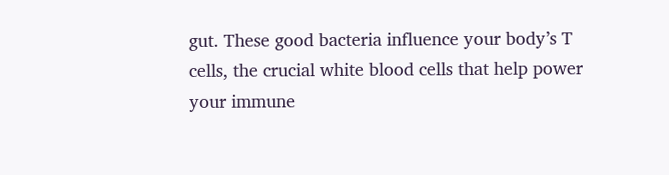gut. These good bacteria influence your body’s T cells, the crucial white blood cells that help power your immune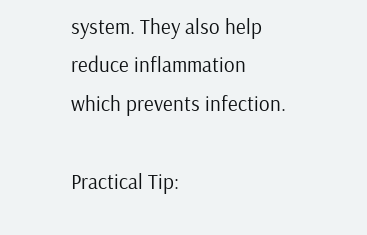system. They also help reduce inflammation which prevents infection.

Practical Tip: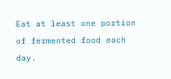Eat at least one portion of fermented food each day.